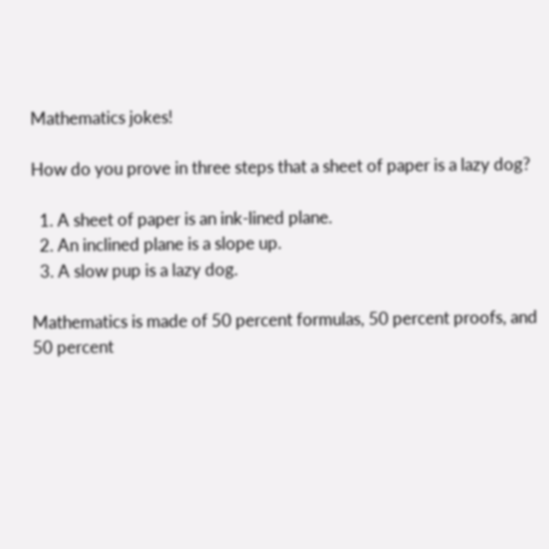Mathematics jokes!

How do you prove in three steps that a sheet of paper is a lazy dog?

  1. A sheet of paper is an ink-lined plane.
  2. An inclined plane is a slope up.
  3. A slow pup is a lazy dog.

Mathematics is made of 50 percent formulas, 50 percent proofs, and 50 percent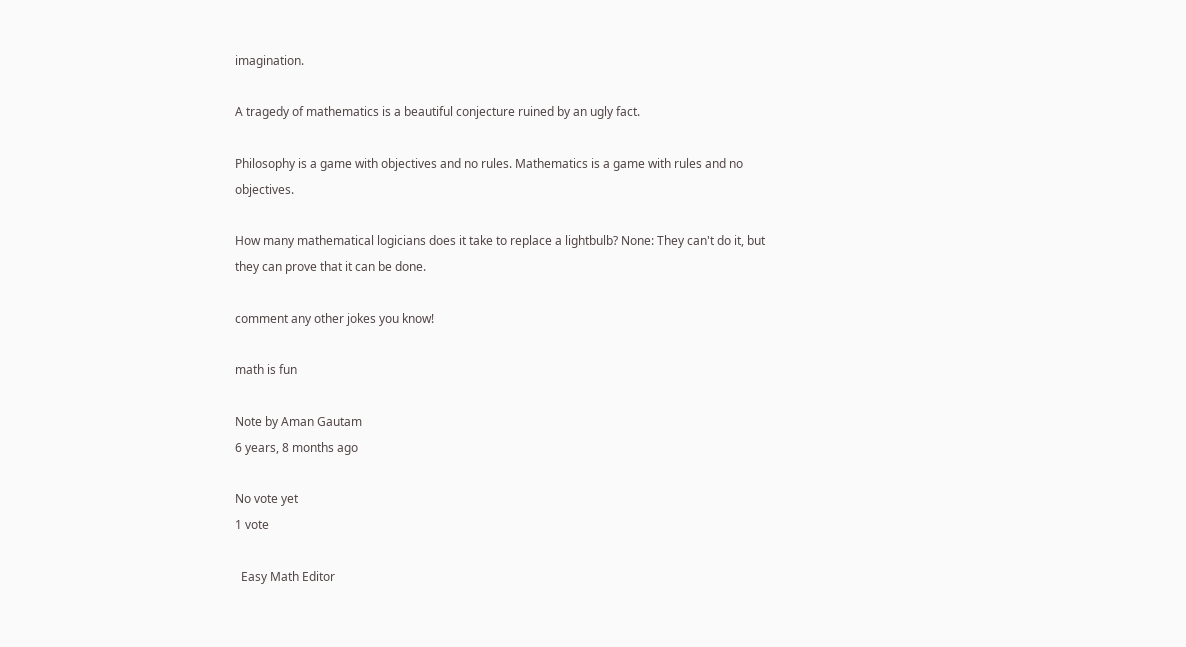imagination.

A tragedy of mathematics is a beautiful conjecture ruined by an ugly fact.

Philosophy is a game with objectives and no rules. Mathematics is a game with rules and no objectives.

How many mathematical logicians does it take to replace a lightbulb? None: They can't do it, but they can prove that it can be done.

comment any other jokes you know!

math is fun

Note by Aman Gautam
6 years, 8 months ago

No vote yet
1 vote

  Easy Math Editor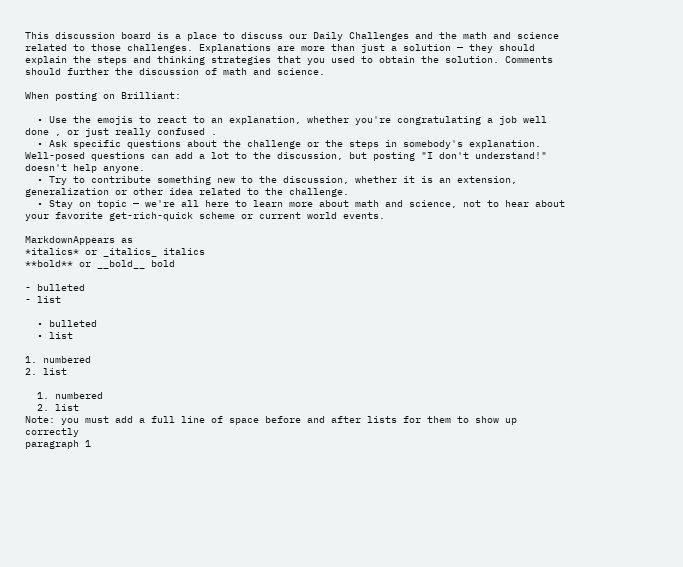This discussion board is a place to discuss our Daily Challenges and the math and science related to those challenges. Explanations are more than just a solution — they should explain the steps and thinking strategies that you used to obtain the solution. Comments should further the discussion of math and science.

When posting on Brilliant:

  • Use the emojis to react to an explanation, whether you're congratulating a job well done , or just really confused .
  • Ask specific questions about the challenge or the steps in somebody's explanation. Well-posed questions can add a lot to the discussion, but posting "I don't understand!" doesn't help anyone.
  • Try to contribute something new to the discussion, whether it is an extension, generalization or other idea related to the challenge.
  • Stay on topic — we're all here to learn more about math and science, not to hear about your favorite get-rich-quick scheme or current world events.

MarkdownAppears as
*italics* or _italics_ italics
**bold** or __bold__ bold

- bulleted
- list

  • bulleted
  • list

1. numbered
2. list

  1. numbered
  2. list
Note: you must add a full line of space before and after lists for them to show up correctly
paragraph 1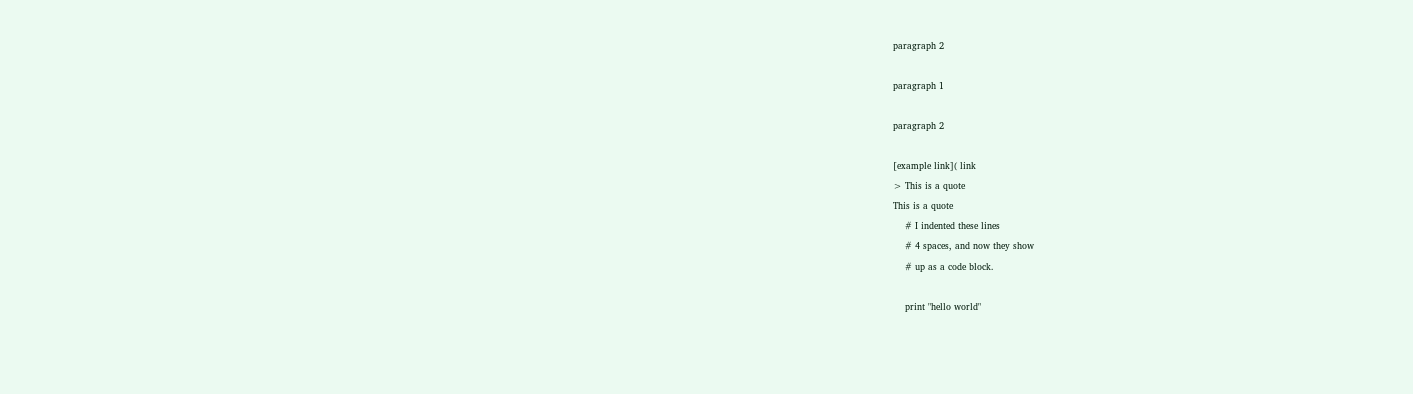paragraph 2

paragraph 1

paragraph 2

[example link]( link
> This is a quote
This is a quote
    # I indented these lines
    # 4 spaces, and now they show
    # up as a code block.

    print "hello world"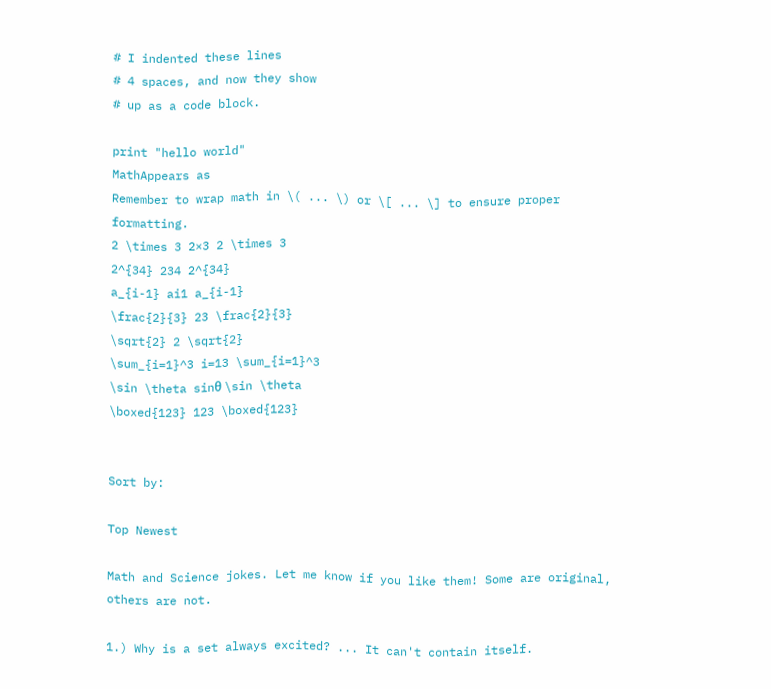# I indented these lines
# 4 spaces, and now they show
# up as a code block.

print "hello world"
MathAppears as
Remember to wrap math in \( ... \) or \[ ... \] to ensure proper formatting.
2 \times 3 2×3 2 \times 3
2^{34} 234 2^{34}
a_{i-1} ai1 a_{i-1}
\frac{2}{3} 23 \frac{2}{3}
\sqrt{2} 2 \sqrt{2}
\sum_{i=1}^3 i=13 \sum_{i=1}^3
\sin \theta sinθ \sin \theta
\boxed{123} 123 \boxed{123}


Sort by:

Top Newest

Math and Science jokes. Let me know if you like them! Some are original, others are not.

1.) Why is a set always excited? ... It can't contain itself.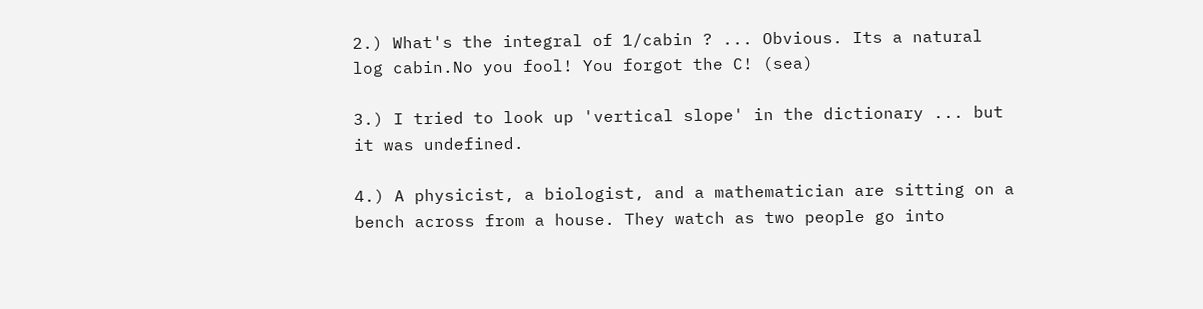2.) What's the integral of 1/cabin ? ... Obvious. Its a natural log cabin.No you fool! You forgot the C! (sea)

3.) I tried to look up 'vertical slope' in the dictionary ... but it was undefined.

4.) A physicist, a biologist, and a mathematician are sitting on a bench across from a house. They watch as two people go into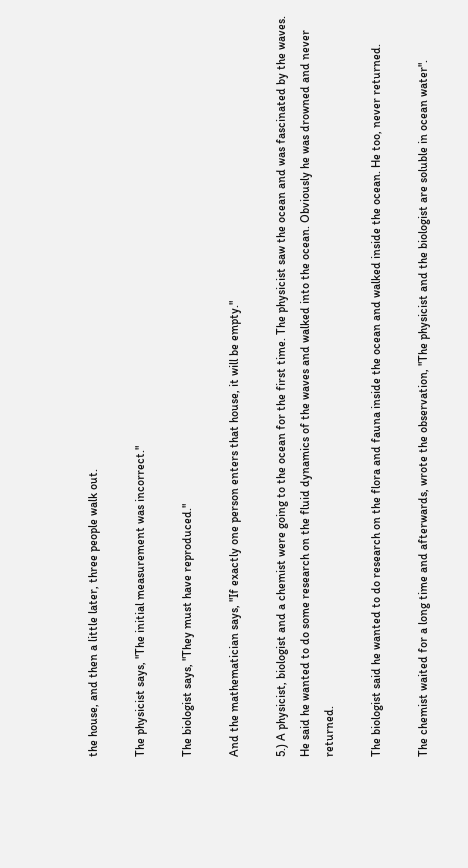the house, and then a little later, three people walk out.

The physicist says, "The initial measurement was incorrect."

The biologist says, "They must have reproduced."

And the mathematician says, "If exactly one person enters that house, it will be empty."

5.) A physicist, biologist and a chemist were going to the ocean for the first time. The physicist saw the ocean and was fascinated by the waves. He said he wanted to do some research on the fluid dynamics of the waves and walked into the ocean. Obviously he was drowned and never returned.

The biologist said he wanted to do research on the flora and fauna inside the ocean and walked inside the ocean. He too, never returned.

The chemist waited for a long time and afterwards, wrote the observation, "The physicist and the biologist are soluble in ocean water".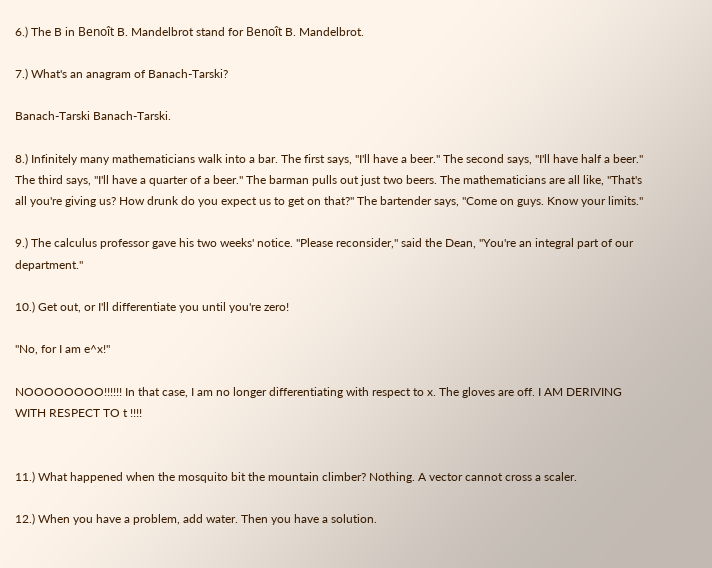6.) The B in Benoît B. Mandelbrot stand for Benoît B. Mandelbrot.

7.) What's an anagram of Banach-Tarski?

Banach-Tarski Banach-Tarski.

8.) Infinitely many mathematicians walk into a bar. The first says, "I'll have a beer." The second says, "I'll have half a beer." The third says, "I'll have a quarter of a beer." The barman pulls out just two beers. The mathematicians are all like, "That's all you're giving us? How drunk do you expect us to get on that?" The bartender says, "Come on guys. Know your limits."

9.) The calculus professor gave his two weeks' notice. "Please reconsider," said the Dean, "You're an integral part of our department."

10.) Get out, or I'll differentiate you until you're zero!

"No, for I am e^x!"

NOOOOOOOO!!!!!! In that case, I am no longer differentiating with respect to x. The gloves are off. I AM DERIVING WITH RESPECT TO t !!!!


11.) What happened when the mosquito bit the mountain climber? Nothing. A vector cannot cross a scaler.

12.) When you have a problem, add water. Then you have a solution.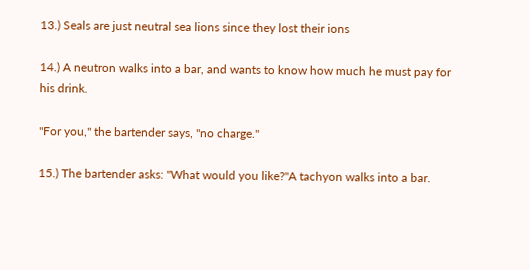13.) Seals are just neutral sea lions since they lost their ions

14.) A neutron walks into a bar, and wants to know how much he must pay for his drink.

"For you," the bartender says, "no charge."

15.) The bartender asks: "What would you like?"A tachyon walks into a bar.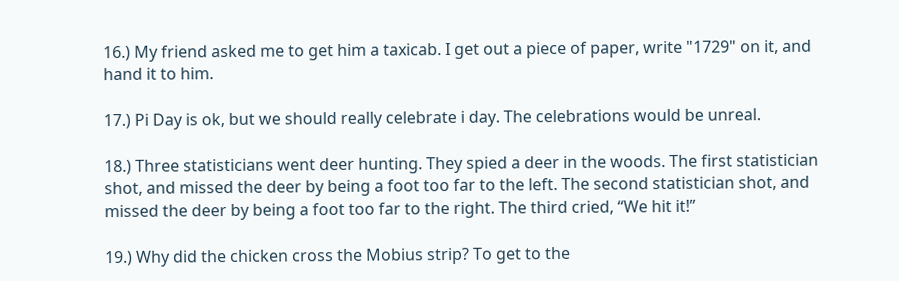16.) My friend asked me to get him a taxicab. I get out a piece of paper, write "1729" on it, and hand it to him.

17.) Pi Day is ok, but we should really celebrate i day. The celebrations would be unreal.

18.) Three statisticians went deer hunting. They spied a deer in the woods. The first statistician shot, and missed the deer by being a foot too far to the left. The second statistician shot, and missed the deer by being a foot too far to the right. The third cried, “We hit it!”

19.) Why did the chicken cross the Mobius strip? To get to the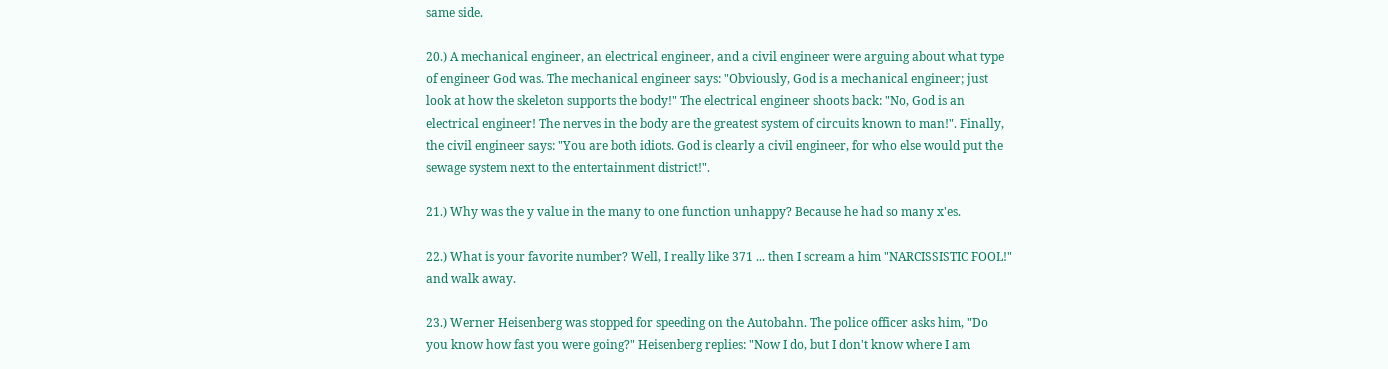same side.

20.) A mechanical engineer, an electrical engineer, and a civil engineer were arguing about what type of engineer God was. The mechanical engineer says: "Obviously, God is a mechanical engineer; just look at how the skeleton supports the body!" The electrical engineer shoots back: "No, God is an electrical engineer! The nerves in the body are the greatest system of circuits known to man!". Finally, the civil engineer says: "You are both idiots. God is clearly a civil engineer, for who else would put the sewage system next to the entertainment district!".

21.) Why was the y value in the many to one function unhappy? Because he had so many x'es.

22.) What is your favorite number? Well, I really like 371 ... then I scream a him "NARCISSISTIC FOOL!" and walk away.

23.) Werner Heisenberg was stopped for speeding on the Autobahn. The police officer asks him, "Do you know how fast you were going?" Heisenberg replies: "Now I do, but I don't know where I am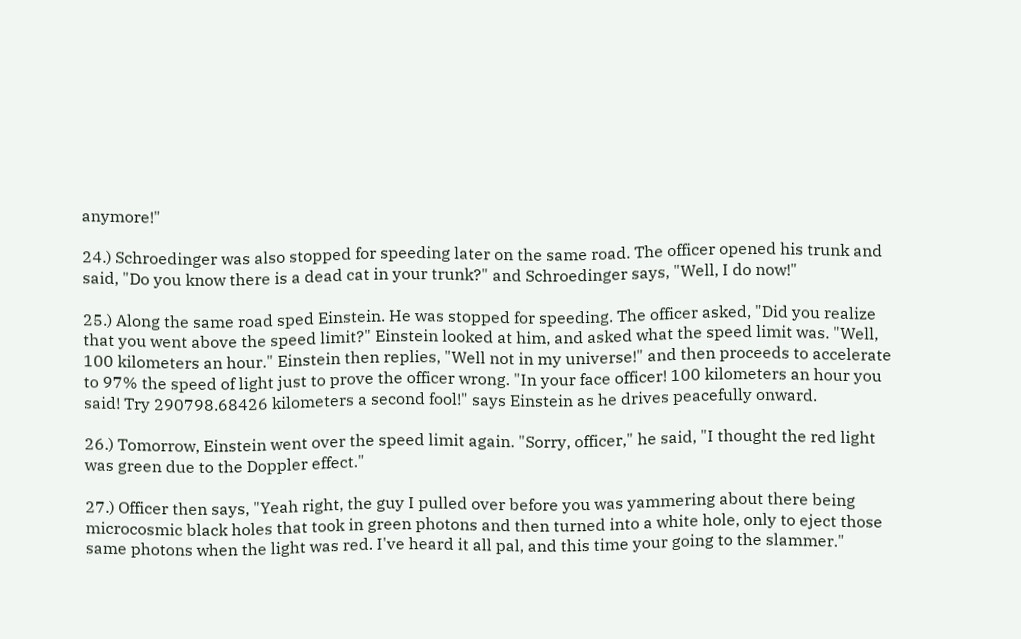anymore!"

24.) Schroedinger was also stopped for speeding later on the same road. The officer opened his trunk and said, "Do you know there is a dead cat in your trunk?" and Schroedinger says, "Well, I do now!"

25.) Along the same road sped Einstein. He was stopped for speeding. The officer asked, "Did you realize that you went above the speed limit?" Einstein looked at him, and asked what the speed limit was. "Well, 100 kilometers an hour." Einstein then replies, "Well not in my universe!" and then proceeds to accelerate to 97% the speed of light just to prove the officer wrong. "In your face officer! 100 kilometers an hour you said! Try 290798.68426 kilometers a second fool!" says Einstein as he drives peacefully onward.

26.) Tomorrow, Einstein went over the speed limit again. "Sorry, officer," he said, "I thought the red light was green due to the Doppler effect."

27.) Officer then says, "Yeah right, the guy I pulled over before you was yammering about there being microcosmic black holes that took in green photons and then turned into a white hole, only to eject those same photons when the light was red. I've heard it all pal, and this time your going to the slammer."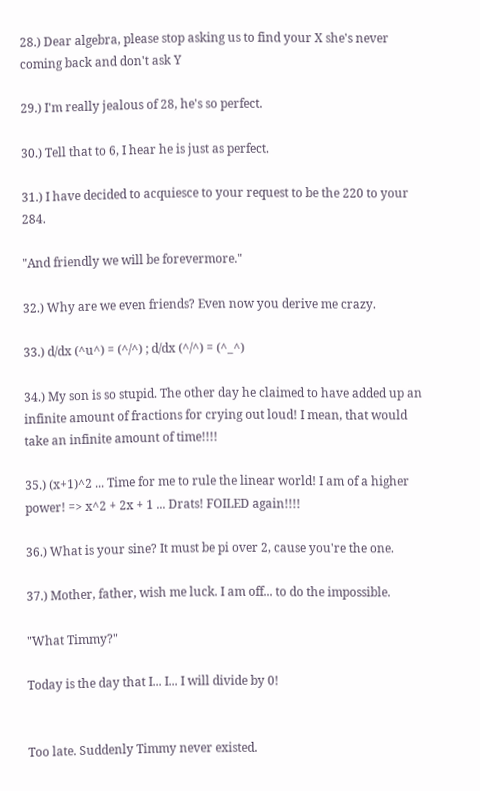28.) Dear algebra, please stop asking us to find your X she's never coming back and don't ask Y

29.) I'm really jealous of 28, he's so perfect.

30.) Tell that to 6, I hear he is just as perfect.

31.) I have decided to acquiesce to your request to be the 220 to your 284.

"And friendly we will be forevermore."

32.) Why are we even friends? Even now you derive me crazy.

33.) d/dx (^u^) = (^/^) ; d/dx (^/^) = (^_^)

34.) My son is so stupid. The other day he claimed to have added up an infinite amount of fractions for crying out loud! I mean, that would take an infinite amount of time!!!!

35.) (x+1)^2 ... Time for me to rule the linear world! I am of a higher power! => x^2 + 2x + 1 ... Drats! FOILED again!!!!

36.) What is your sine? It must be pi over 2, cause you're the one.

37.) Mother, father, wish me luck. I am off... to do the impossible.

"What Timmy?"

Today is the day that I... I... I will divide by 0!


Too late. Suddenly Timmy never existed.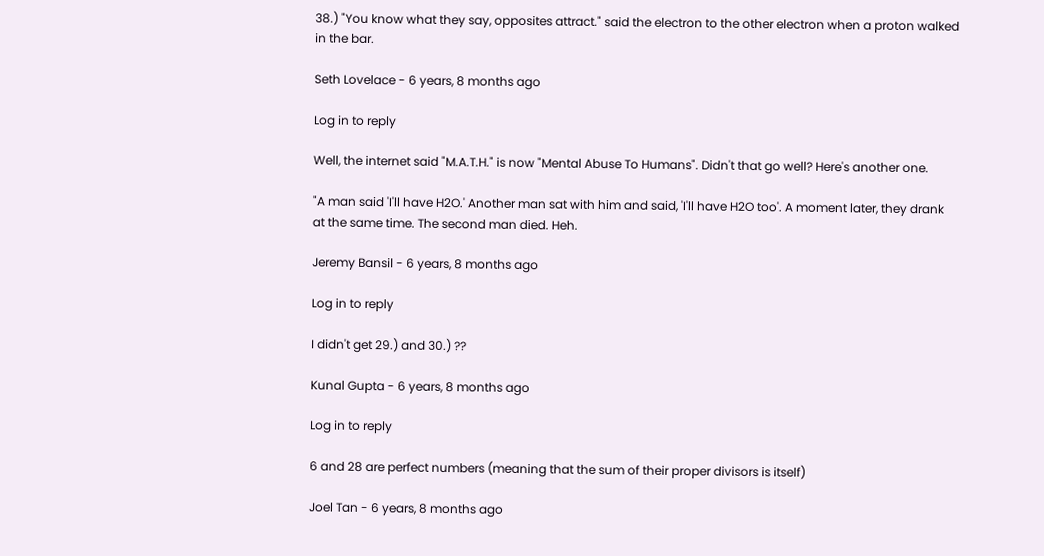38.) "You know what they say, opposites attract." said the electron to the other electron when a proton walked in the bar.

Seth Lovelace - 6 years, 8 months ago

Log in to reply

Well, the internet said "M.A.T.H." is now "Mental Abuse To Humans". Didn't that go well? Here's another one.

"A man said 'I'll have H2O.' Another man sat with him and said, 'I'll have H2O too'. A moment later, they drank at the same time. The second man died. Heh.

Jeremy Bansil - 6 years, 8 months ago

Log in to reply

I didn't get 29.) and 30.) ??

Kunal Gupta - 6 years, 8 months ago

Log in to reply

6 and 28 are perfect numbers (meaning that the sum of their proper divisors is itself)

Joel Tan - 6 years, 8 months ago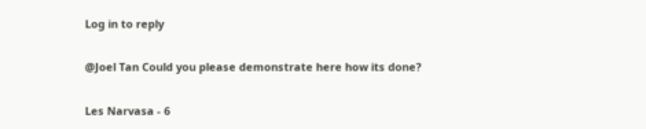Log in to reply

@Joel Tan Could you please demonstrate here how its done?

Les Narvasa - 6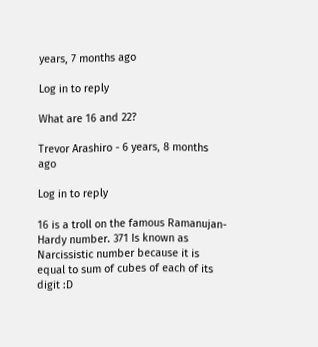years, 7 months ago

Log in to reply

What are 16 and 22?

Trevor Arashiro - 6 years, 8 months ago

Log in to reply

16 is a troll on the famous Ramanujan-Hardy number. 371 Is known as Narcissistic number because it is equal to sum of cubes of each of its digit :D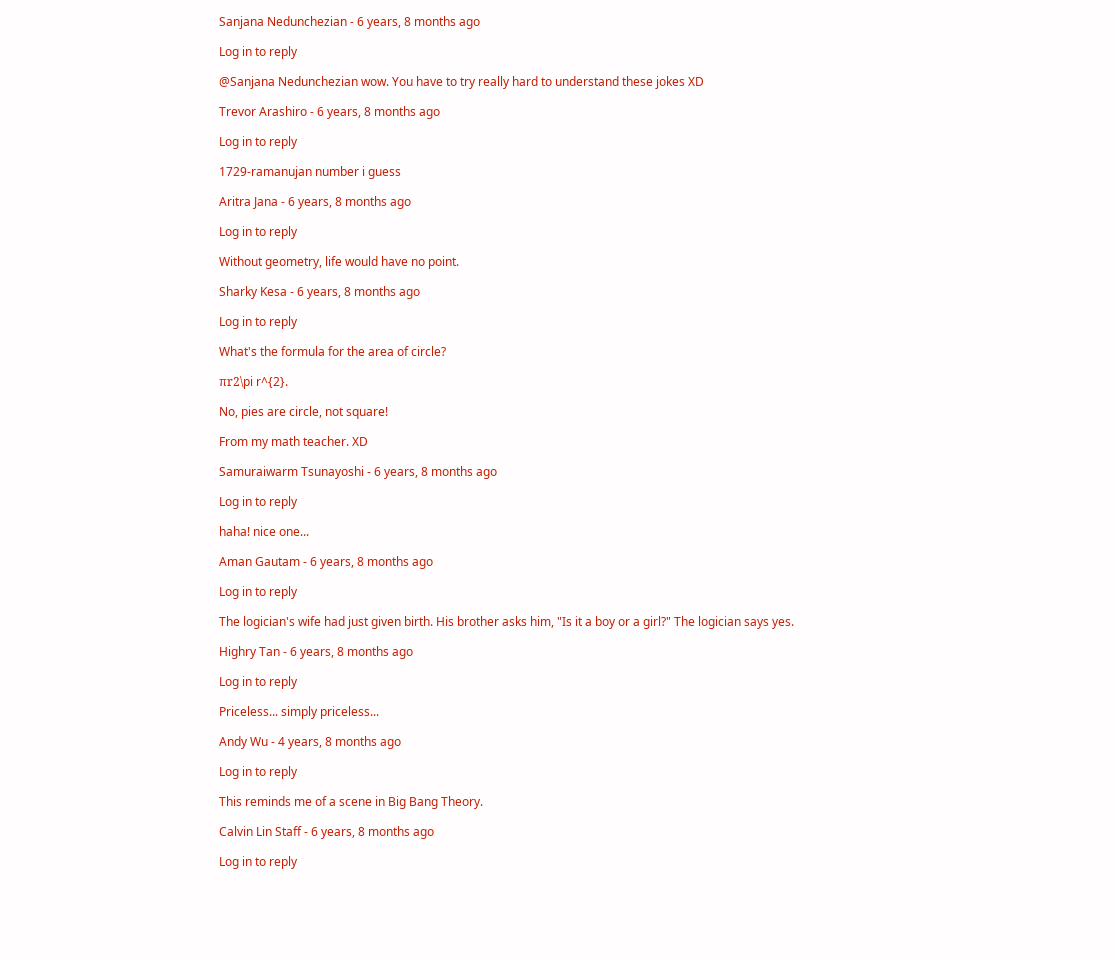Sanjana Nedunchezian - 6 years, 8 months ago

Log in to reply

@Sanjana Nedunchezian wow. You have to try really hard to understand these jokes XD

Trevor Arashiro - 6 years, 8 months ago

Log in to reply

1729-ramanujan number i guess

Aritra Jana - 6 years, 8 months ago

Log in to reply

Without geometry, life would have no point.

Sharky Kesa - 6 years, 8 months ago

Log in to reply

What's the formula for the area of circle?

πr2\pi r^{2}.

No, pies are circle, not square!

From my math teacher. XD

Samuraiwarm Tsunayoshi - 6 years, 8 months ago

Log in to reply

haha! nice one...

Aman Gautam - 6 years, 8 months ago

Log in to reply

The logician's wife had just given birth. His brother asks him, "Is it a boy or a girl?" The logician says yes.

Highry Tan - 6 years, 8 months ago

Log in to reply

Priceless... simply priceless...

Andy Wu - 4 years, 8 months ago

Log in to reply

This reminds me of a scene in Big Bang Theory.

Calvin Lin Staff - 6 years, 8 months ago

Log in to reply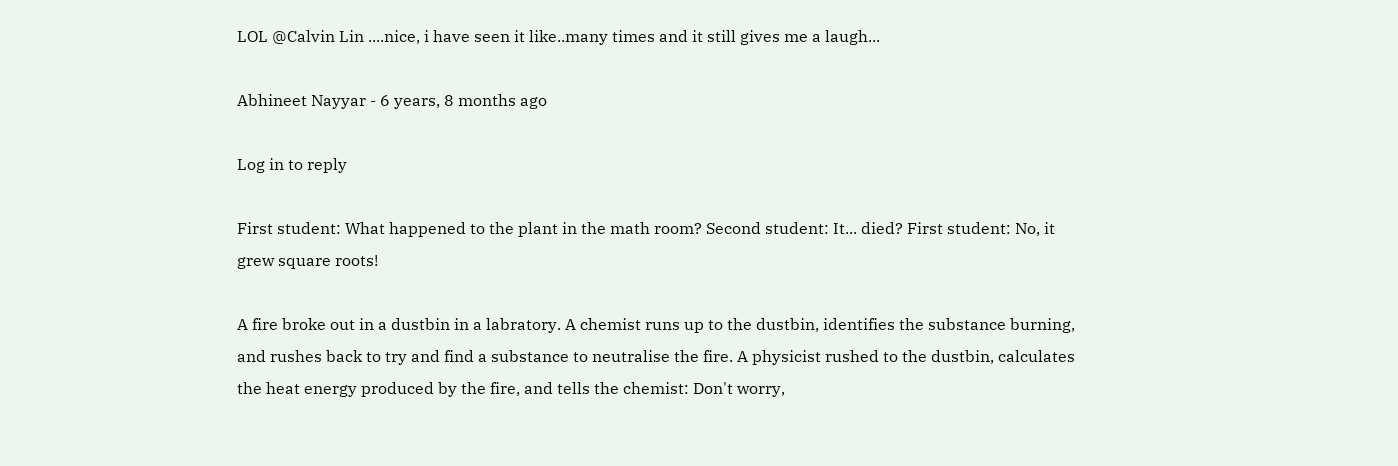LOL @Calvin Lin ....nice, i have seen it like..many times and it still gives me a laugh...

Abhineet Nayyar - 6 years, 8 months ago

Log in to reply

First student: What happened to the plant in the math room? Second student: It... died? First student: No, it grew square roots!

A fire broke out in a dustbin in a labratory. A chemist runs up to the dustbin, identifies the substance burning, and rushes back to try and find a substance to neutralise the fire. A physicist rushed to the dustbin, calculates the heat energy produced by the fire, and tells the chemist: Don't worry,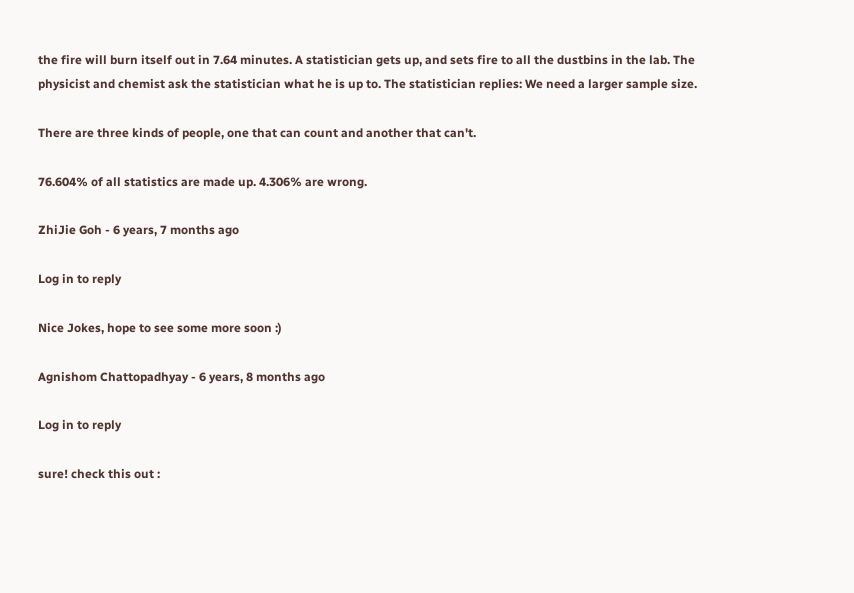the fire will burn itself out in 7.64 minutes. A statistician gets up, and sets fire to all the dustbins in the lab. The physicist and chemist ask the statistician what he is up to. The statistician replies: We need a larger sample size.

There are three kinds of people, one that can count and another that can't.

76.604% of all statistics are made up. 4.306% are wrong.

ZhiJie Goh - 6 years, 7 months ago

Log in to reply

Nice Jokes, hope to see some more soon :)

Agnishom Chattopadhyay - 6 years, 8 months ago

Log in to reply

sure! check this out :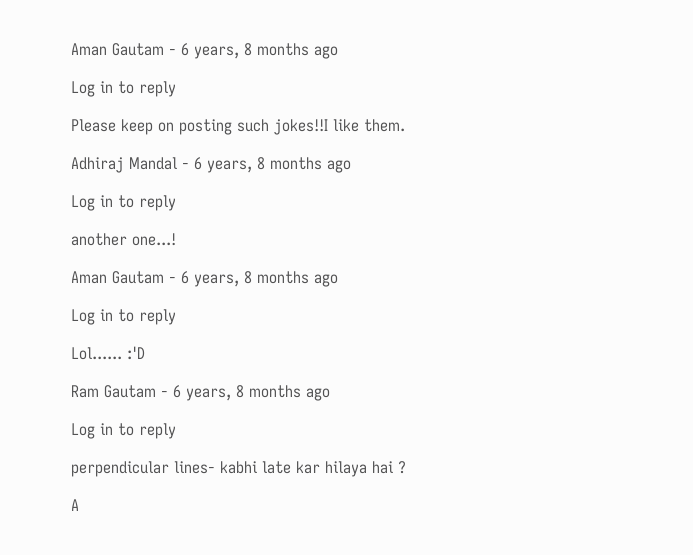Aman Gautam - 6 years, 8 months ago

Log in to reply

Please keep on posting such jokes!!I like them.

Adhiraj Mandal - 6 years, 8 months ago

Log in to reply

another one...!

Aman Gautam - 6 years, 8 months ago

Log in to reply

Lol...... :'D

Ram Gautam - 6 years, 8 months ago

Log in to reply

perpendicular lines- kabhi late kar hilaya hai ?

A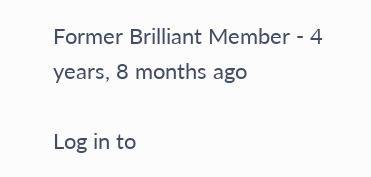Former Brilliant Member - 4 years, 8 months ago

Log in to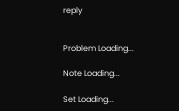reply


Problem Loading...

Note Loading...

Set Loading...